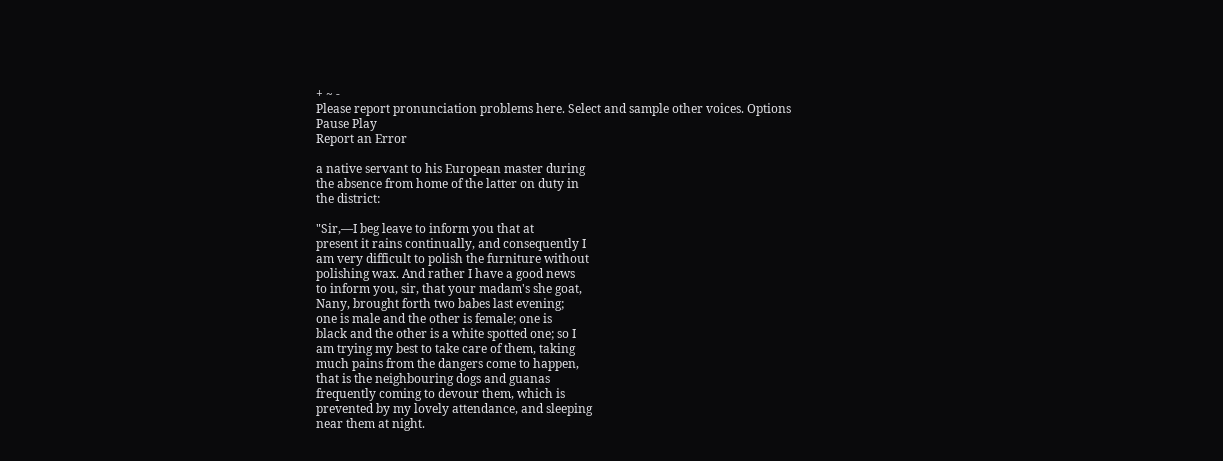+ ~ -
Please report pronunciation problems here. Select and sample other voices. Options Pause Play
Report an Error

a native servant to his European master during
the absence from home of the latter on duty in
the district:

"Sir,—I beg leave to inform you that at
present it rains continually, and consequently I
am very difficult to polish the furniture without
polishing wax. And rather I have a good news
to inform you, sir, that your madam's she goat,
Nany, brought forth two babes last evening;
one is male and the other is female; one is
black and the other is a white spotted one; so I
am trying my best to take care of them, taking
much pains from the dangers come to happen,
that is the neighbouring dogs and guanas
frequently coming to devour them, which is
prevented by my lovely attendance, and sleeping
near them at night.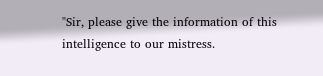"Sir, please give the information of this
intelligence to our mistress.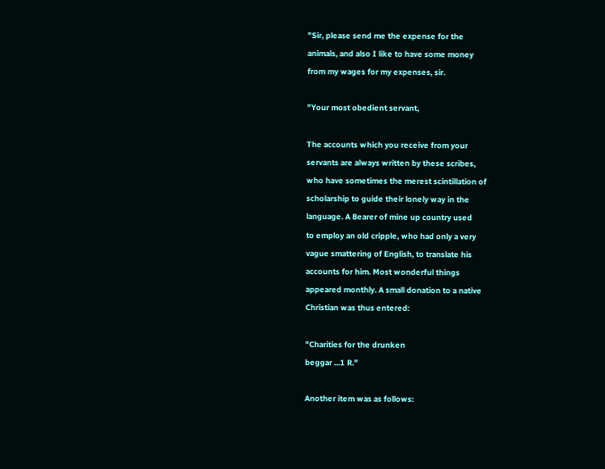"Sir, please send me the expense for the
animals, and also I like to have some money
from my wages for my expenses, sir.

"Your most obedient servant,

The accounts which you receive from your
servants are always written by these scribes,
who have sometimes the merest scintillation of
scholarship to guide their lonely way in the
language. A Bearer of mine up country used
to employ an old cripple, who had only a very
vague smattering of English, to translate his
accounts for him. Most wonderful things
appeared monthly. A small donation to a native
Christian was thus entered:

"Charities for the drunken
beggar ...1 R."

Another item was as follows: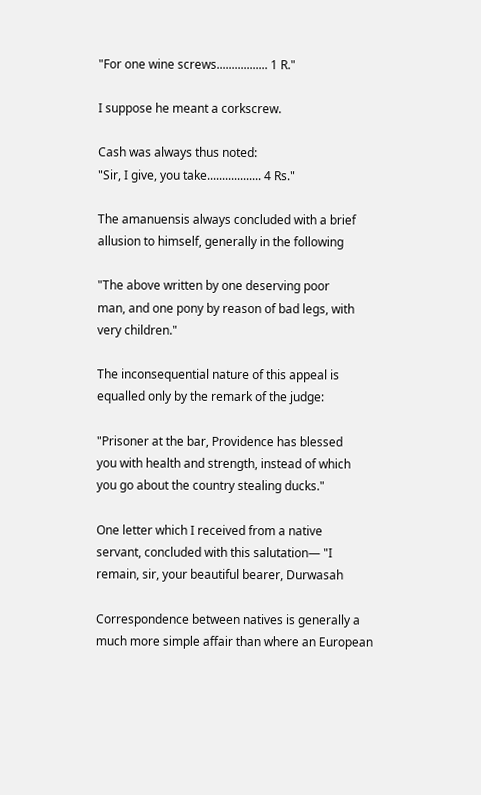"For one wine screws................. 1 R."

I suppose he meant a corkscrew.

Cash was always thus noted:
"Sir, I give, you take.................. 4 Rs."

The amanuensis always concluded with a brief
allusion to himself, generally in the following

"The above written by one deserving poor
man, and one pony by reason of bad legs, with
very children."

The inconsequential nature of this appeal is
equalled only by the remark of the judge:

"Prisoner at the bar, Providence has blessed
you with health and strength, instead of which
you go about the country stealing ducks."

One letter which I received from a native
servant, concluded with this salutation— "I
remain, sir, your beautiful bearer, Durwasah

Correspondence between natives is generally a
much more simple affair than where an European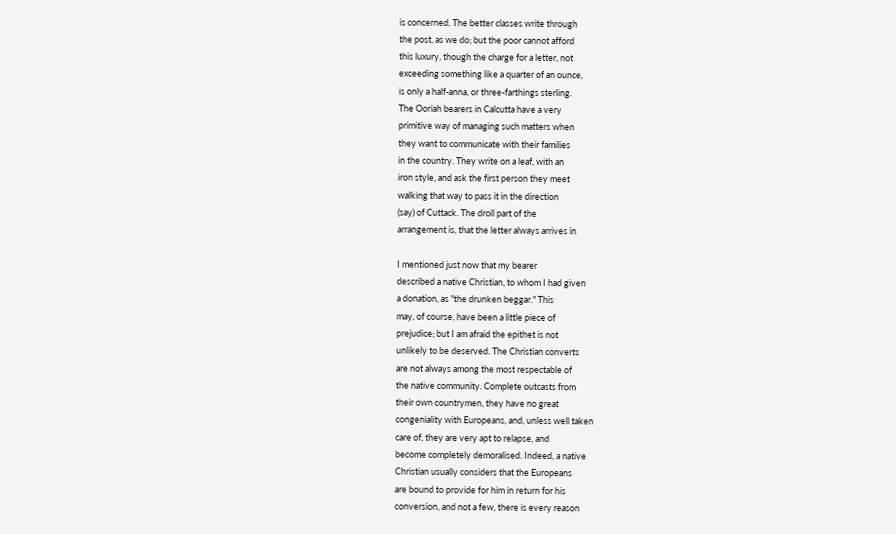is concerned. The better classes write through
the post, as we do; but the poor cannot afford
this luxury, though the charge for a letter, not
exceeding something like a quarter of an ounce,
is only a half-anna, or three-farthings sterling.
The Ooriah bearers in Calcutta have a very
primitive way of managing such matters when
they want to communicate with their families
in the country. They write on a leaf, with an
iron style, and ask the first person they meet
walking that way to pass it in the direction
(say) of Cuttack. The droll part of the
arrangement is, that the letter always arrives in

I mentioned just now that my bearer
described a native Christian, to whom I had given
a donation, as "the drunken beggar." This
may, of course, have been a little piece of
prejudice; but I am afraid the epithet is not
unlikely to be deserved. The Christian converts
are not always among the most respectable of
the native community. Complete outcasts from
their own countrymen, they have no great
congeniality with Europeans, and, unless well taken
care of, they are very apt to relapse, and
become completely demoralised. Indeed, a native
Christian usually considers that the Europeans
are bound to provide for him in return for his
conversion, and not a few, there is every reason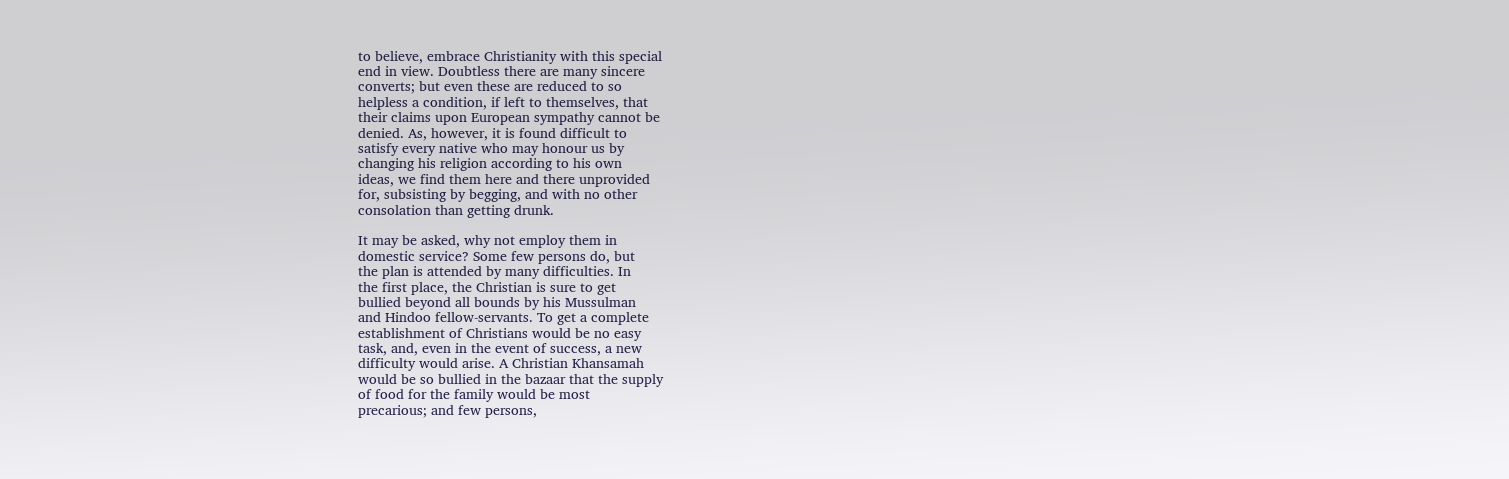to believe, embrace Christianity with this special
end in view. Doubtless there are many sincere
converts; but even these are reduced to so
helpless a condition, if left to themselves, that
their claims upon European sympathy cannot be
denied. As, however, it is found difficult to
satisfy every native who may honour us by
changing his religion according to his own
ideas, we find them here and there unprovided
for, subsisting by begging, and with no other
consolation than getting drunk.

It may be asked, why not employ them in
domestic service? Some few persons do, but
the plan is attended by many difficulties. In
the first place, the Christian is sure to get
bullied beyond all bounds by his Mussulman
and Hindoo fellow-servants. To get a complete
establishment of Christians would be no easy
task, and, even in the event of success, a new
difficulty would arise. A Christian Khansamah
would be so bullied in the bazaar that the supply
of food for the family would be most
precarious; and few persons,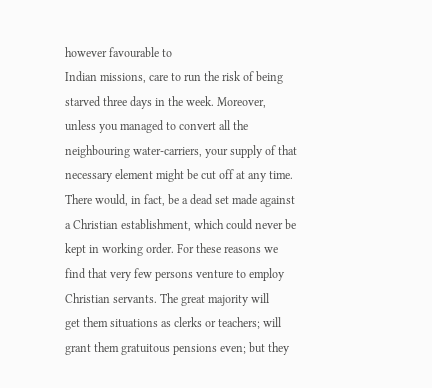however favourable to
Indian missions, care to run the risk of being
starved three days in the week. Moreover,
unless you managed to convert all the
neighbouring water-carriers, your supply of that
necessary element might be cut off at any time.
There would, in fact, be a dead set made against
a Christian establishment, which could never be
kept in working order. For these reasons we
find that very few persons venture to employ
Christian servants. The great majority will
get them situations as clerks or teachers; will
grant them gratuitous pensions even; but they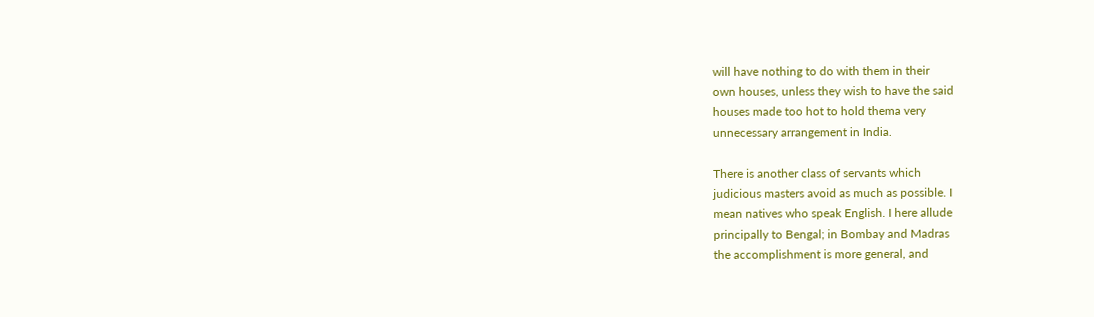will have nothing to do with them in their
own houses, unless they wish to have the said
houses made too hot to hold thema very
unnecessary arrangement in India.

There is another class of servants which
judicious masters avoid as much as possible. I
mean natives who speak English. I here allude
principally to Bengal; in Bombay and Madras
the accomplishment is more general, and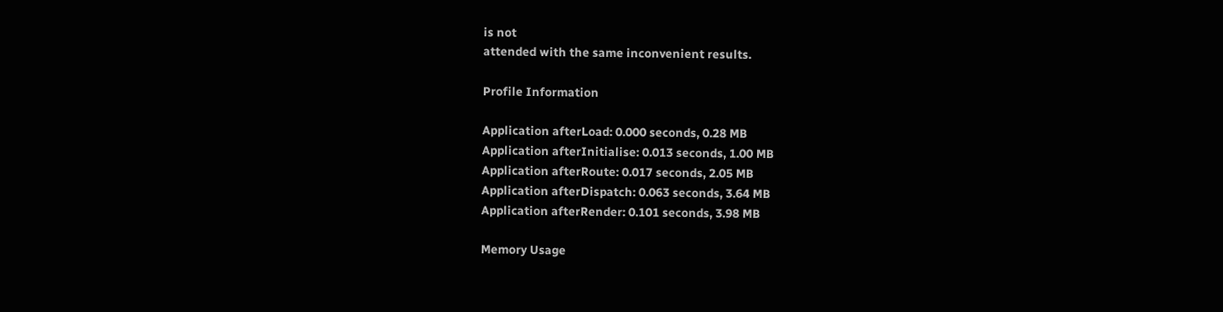is not
attended with the same inconvenient results.

Profile Information

Application afterLoad: 0.000 seconds, 0.28 MB
Application afterInitialise: 0.013 seconds, 1.00 MB
Application afterRoute: 0.017 seconds, 2.05 MB
Application afterDispatch: 0.063 seconds, 3.64 MB
Application afterRender: 0.101 seconds, 3.98 MB

Memory Usage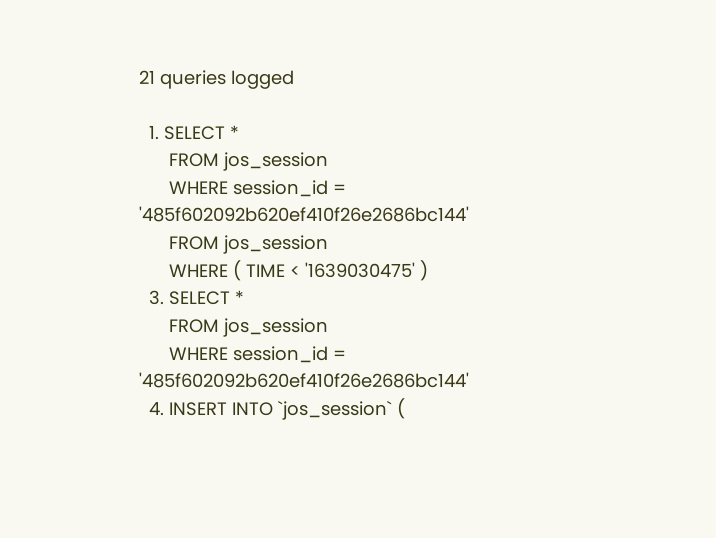21 queries logged

  1. SELECT *
      FROM jos_session
      WHERE session_id = '485f602092b620ef410f26e2686bc144'
      FROM jos_session
      WHERE ( TIME < '1639030475' )
  3. SELECT *
      FROM jos_session
      WHERE session_id = '485f602092b620ef410f26e2686bc144'
  4. INSERT INTO `jos_session` (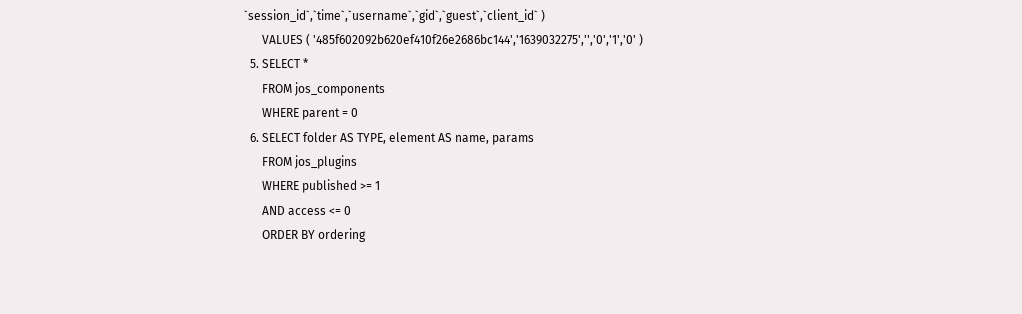`session_id`,`time`,`username`,`gid`,`guest`,`client_id` )
      VALUES ( '485f602092b620ef410f26e2686bc144','1639032275','','0','1','0' )
  5. SELECT *
      FROM jos_components
      WHERE parent = 0
  6. SELECT folder AS TYPE, element AS name, params
      FROM jos_plugins
      WHERE published >= 1
      AND access <= 0
      ORDER BY ordering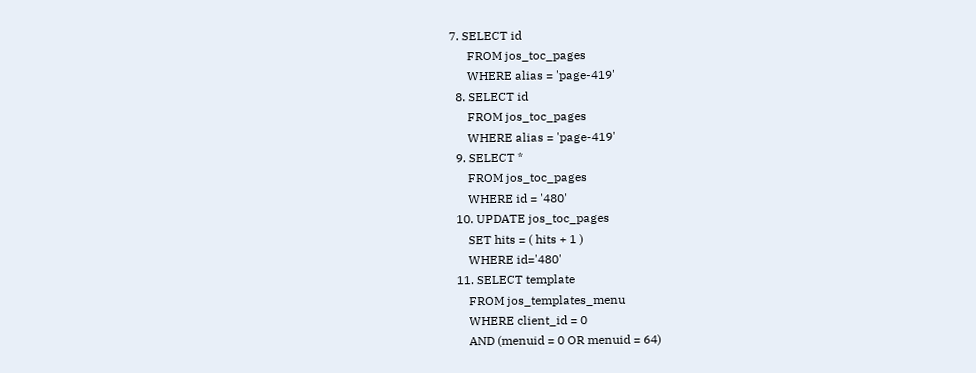7. SELECT id
      FROM jos_toc_pages
      WHERE alias = 'page-419'
  8. SELECT id
      FROM jos_toc_pages
      WHERE alias = 'page-419'
  9. SELECT *
      FROM jos_toc_pages
      WHERE id = '480'
  10. UPDATE jos_toc_pages
      SET hits = ( hits + 1 )
      WHERE id='480'
  11. SELECT template
      FROM jos_templates_menu
      WHERE client_id = 0
      AND (menuid = 0 OR menuid = 64)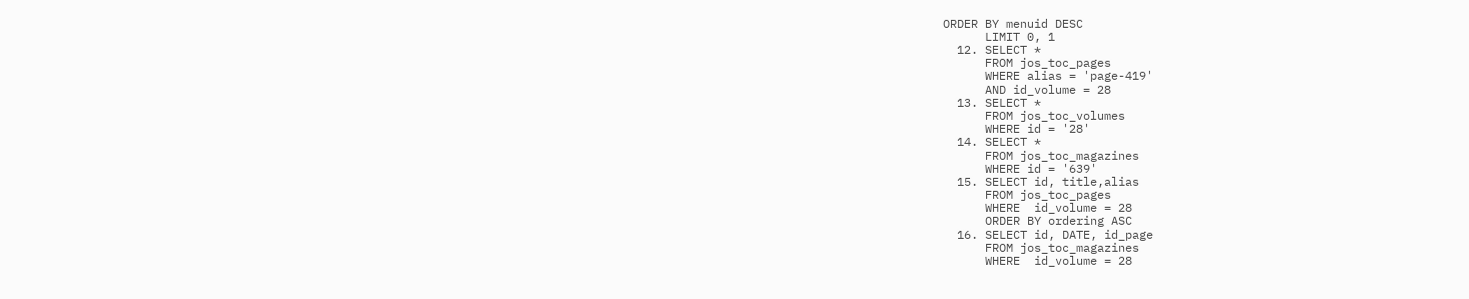ORDER BY menuid DESC
      LIMIT 0, 1
  12. SELECT *
      FROM jos_toc_pages
      WHERE alias = 'page-419'
      AND id_volume = 28
  13. SELECT *
      FROM jos_toc_volumes
      WHERE id = '28'
  14. SELECT *
      FROM jos_toc_magazines
      WHERE id = '639'
  15. SELECT id, title,alias
      FROM jos_toc_pages
      WHERE  id_volume = 28
      ORDER BY ordering ASC
  16. SELECT id, DATE, id_page
      FROM jos_toc_magazines
      WHERE  id_volume = 28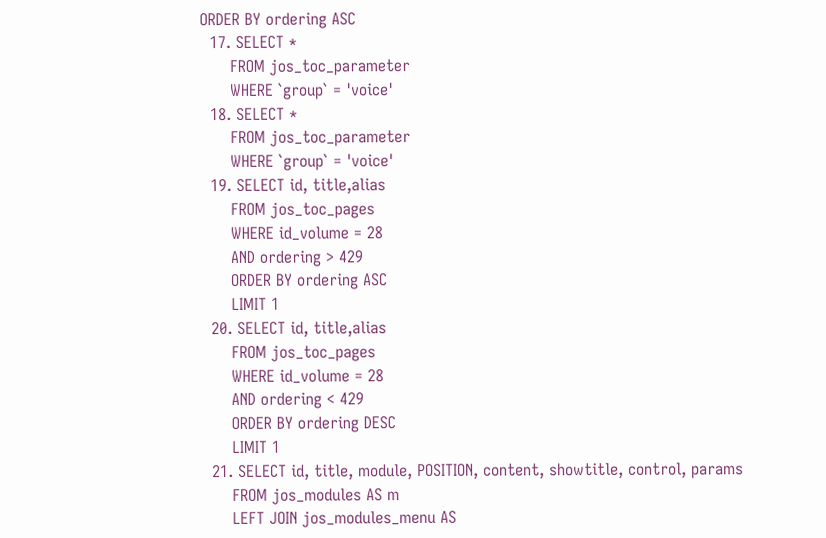ORDER BY ordering ASC
  17. SELECT *
      FROM jos_toc_parameter
      WHERE `group` = 'voice'
  18. SELECT *
      FROM jos_toc_parameter
      WHERE `group` = 'voice'
  19. SELECT id, title,alias
      FROM jos_toc_pages
      WHERE id_volume = 28
      AND ordering > 429
      ORDER BY ordering ASC
      LIMIT 1
  20. SELECT id, title,alias
      FROM jos_toc_pages
      WHERE id_volume = 28
      AND ordering < 429
      ORDER BY ordering DESC
      LIMIT 1
  21. SELECT id, title, module, POSITION, content, showtitle, control, params
      FROM jos_modules AS m
      LEFT JOIN jos_modules_menu AS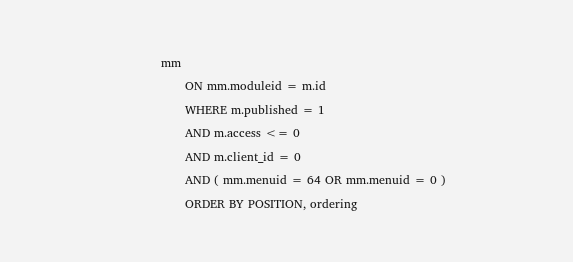mm
      ON mm.moduleid = m.id
      WHERE m.published = 1
      AND m.access <= 0
      AND m.client_id = 0
      AND ( mm.menuid = 64 OR mm.menuid = 0 )
      ORDER BY POSITION, ordering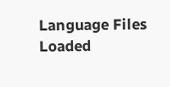Language Files Loaded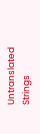Untranslated Strings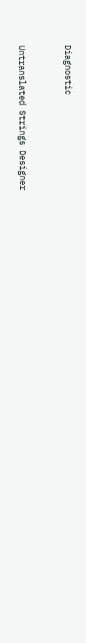Diagnostic


Untranslated Strings Designer